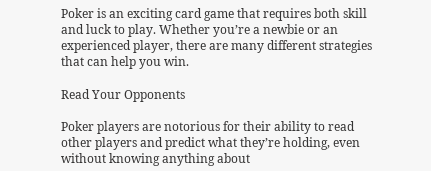Poker is an exciting card game that requires both skill and luck to play. Whether you’re a newbie or an experienced player, there are many different strategies that can help you win.

Read Your Opponents

Poker players are notorious for their ability to read other players and predict what they’re holding, even without knowing anything about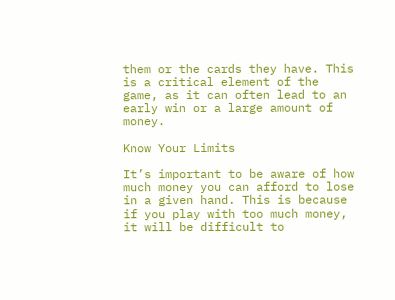them or the cards they have. This is a critical element of the game, as it can often lead to an early win or a large amount of money.

Know Your Limits

It’s important to be aware of how much money you can afford to lose in a given hand. This is because if you play with too much money, it will be difficult to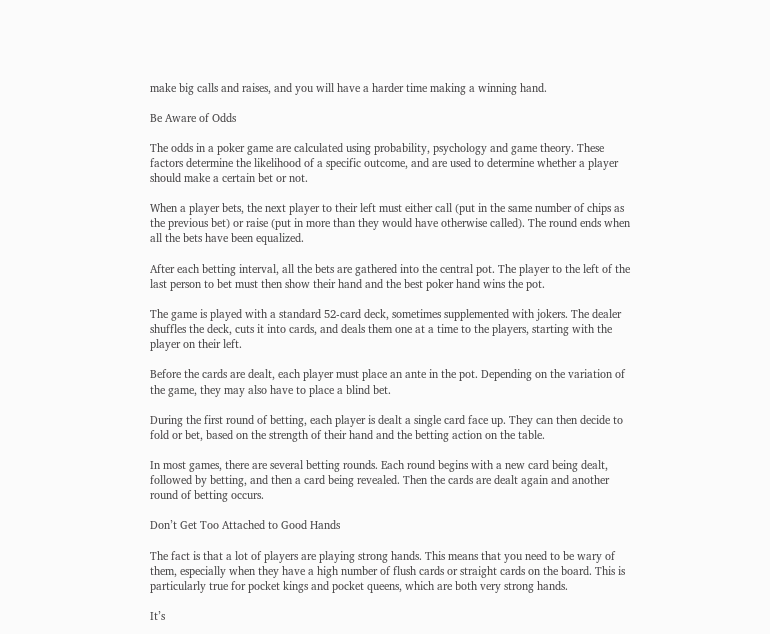make big calls and raises, and you will have a harder time making a winning hand.

Be Aware of Odds

The odds in a poker game are calculated using probability, psychology and game theory. These factors determine the likelihood of a specific outcome, and are used to determine whether a player should make a certain bet or not.

When a player bets, the next player to their left must either call (put in the same number of chips as the previous bet) or raise (put in more than they would have otherwise called). The round ends when all the bets have been equalized.

After each betting interval, all the bets are gathered into the central pot. The player to the left of the last person to bet must then show their hand and the best poker hand wins the pot.

The game is played with a standard 52-card deck, sometimes supplemented with jokers. The dealer shuffles the deck, cuts it into cards, and deals them one at a time to the players, starting with the player on their left.

Before the cards are dealt, each player must place an ante in the pot. Depending on the variation of the game, they may also have to place a blind bet.

During the first round of betting, each player is dealt a single card face up. They can then decide to fold or bet, based on the strength of their hand and the betting action on the table.

In most games, there are several betting rounds. Each round begins with a new card being dealt, followed by betting, and then a card being revealed. Then the cards are dealt again and another round of betting occurs.

Don’t Get Too Attached to Good Hands

The fact is that a lot of players are playing strong hands. This means that you need to be wary of them, especially when they have a high number of flush cards or straight cards on the board. This is particularly true for pocket kings and pocket queens, which are both very strong hands.

It’s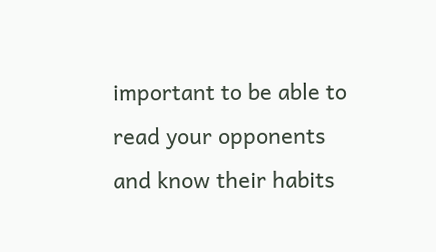important to be able to read your opponents and know their habits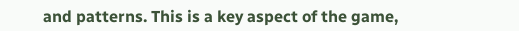and patterns. This is a key aspect of the game,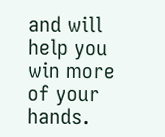and will help you win more of your hands.